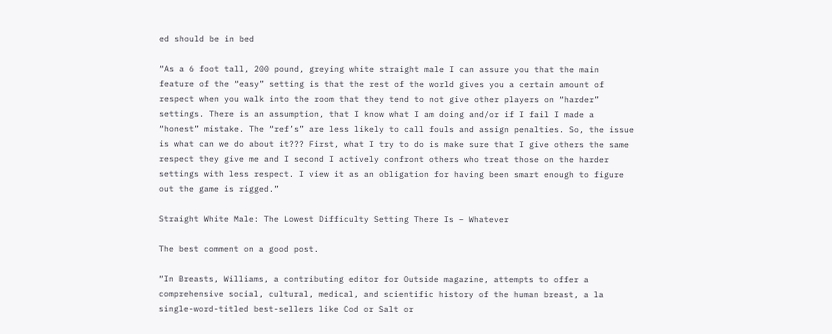ed should be in bed

“As a 6 foot tall, 200 pound, greying white straight male I can assure you that the main feature of the “easy” setting is that the rest of the world gives you a certain amount of respect when you walk into the room that they tend to not give other players on “harder” settings. There is an assumption, that I know what I am doing and/or if I fail I made a “honest” mistake. The “ref’s” are less likely to call fouls and assign penalties. So, the issue is what can we do about it??? First, what I try to do is make sure that I give others the same respect they give me and I second I actively confront others who treat those on the harder settings with less respect. I view it as an obligation for having been smart enough to figure out the game is rigged.”

Straight White Male: The Lowest Difficulty Setting There Is – Whatever

The best comment on a good post.

“In Breasts, Williams, a contributing editor for Outside magazine, attempts to offer a comprehensive social, cultural, medical, and scientific history of the human breast, a la single-word-titled best-sellers like Cod or Salt or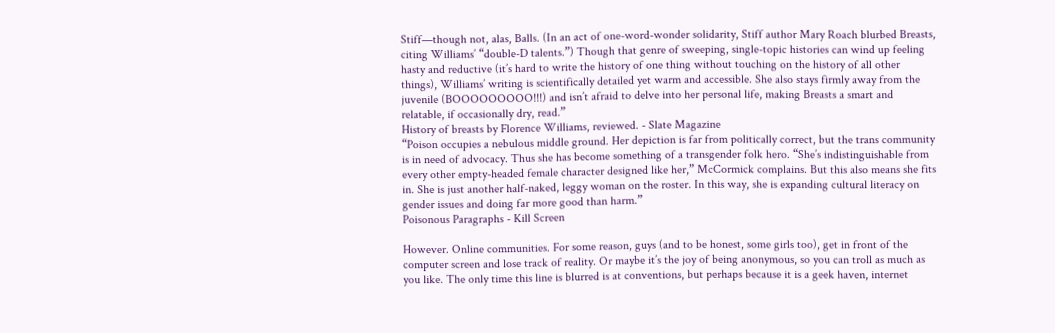Stiff—though not, alas, Balls. (In an act of one-word-wonder solidarity, Stiff author Mary Roach blurbed Breasts, citing Williams’ “double-D talents.”) Though that genre of sweeping, single-topic histories can wind up feeling hasty and reductive (it’s hard to write the history of one thing without touching on the history of all other things), Williams’ writing is scientifically detailed yet warm and accessible. She also stays firmly away from the juvenile (BOOOOOOOOO!!!) and isn’t afraid to delve into her personal life, making Breasts a smart and relatable, if occasionally dry, read.”
History of breasts by Florence Williams, reviewed. - Slate Magazine
“Poison occupies a nebulous middle ground. Her depiction is far from politically correct, but the trans community is in need of advocacy. Thus she has become something of a transgender folk hero. “She’s indistinguishable from every other empty-headed female character designed like her,” McCormick complains. But this also means she fits in. She is just another half-naked, leggy woman on the roster. In this way, she is expanding cultural literacy on gender issues and doing far more good than harm.”
Poisonous Paragraphs - Kill Screen

However. Online communities. For some reason, guys (and to be honest, some girls too), get in front of the computer screen and lose track of reality. Or maybe it’s the joy of being anonymous, so you can troll as much as you like. The only time this line is blurred is at conventions, but perhaps because it is a geek haven, internet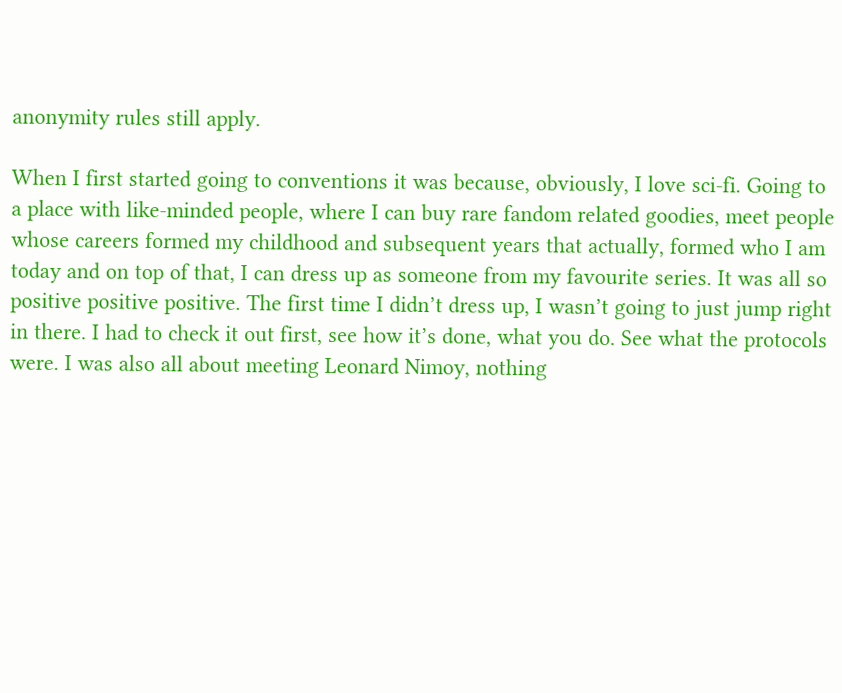anonymity rules still apply.

When I first started going to conventions it was because, obviously, I love sci-fi. Going to a place with like-minded people, where I can buy rare fandom related goodies, meet people whose careers formed my childhood and subsequent years that actually, formed who I am today and on top of that, I can dress up as someone from my favourite series. It was all so positive positive positive. The first time I didn’t dress up, I wasn’t going to just jump right in there. I had to check it out first, see how it’s done, what you do. See what the protocols were. I was also all about meeting Leonard Nimoy, nothing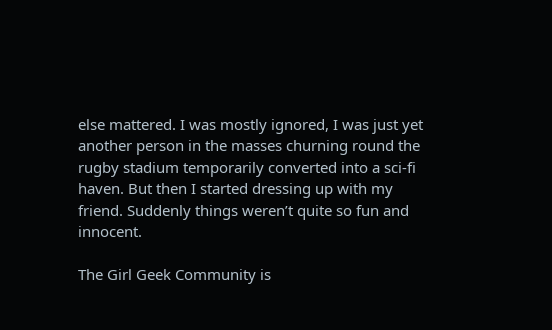else mattered. I was mostly ignored, I was just yet another person in the masses churning round the rugby stadium temporarily converted into a sci-fi haven. But then I started dressing up with my friend. Suddenly things weren’t quite so fun and innocent.

The Girl Geek Community is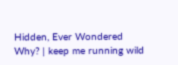Hidden, Ever Wondered Why? | keep me running wild